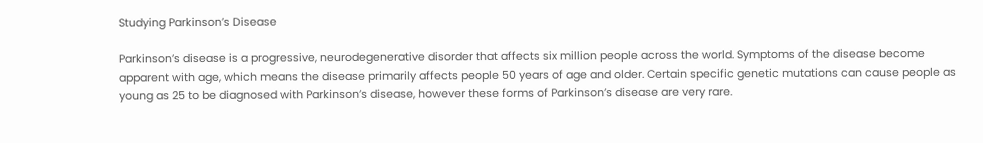Studying Parkinson’s Disease

Parkinson’s disease is a progressive, neurodegenerative disorder that affects six million people across the world. Symptoms of the disease become apparent with age, which means the disease primarily affects people 50 years of age and older. Certain specific genetic mutations can cause people as young as 25 to be diagnosed with Parkinson’s disease, however these forms of Parkinson’s disease are very rare.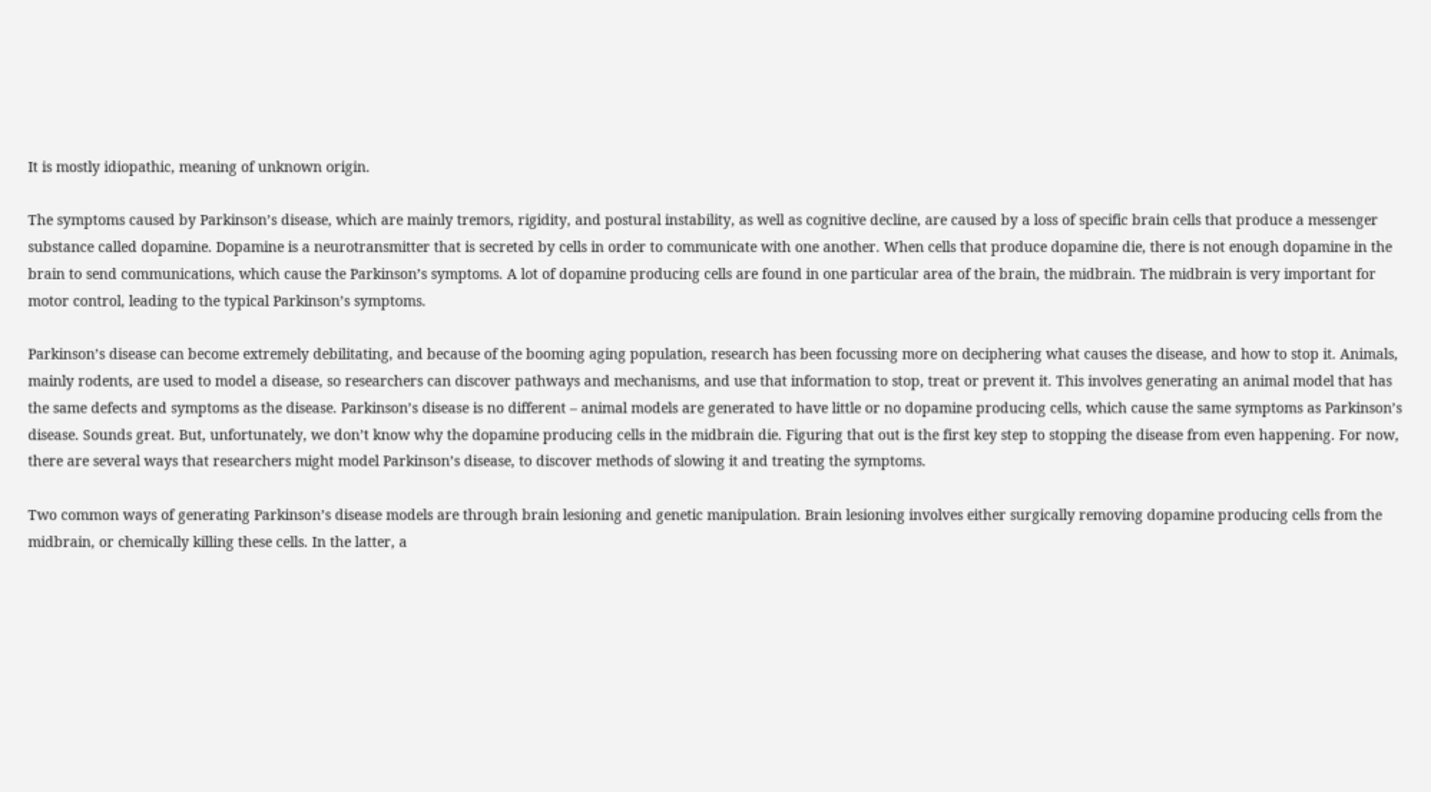It is mostly idiopathic, meaning of unknown origin.

The symptoms caused by Parkinson’s disease, which are mainly tremors, rigidity, and postural instability, as well as cognitive decline, are caused by a loss of specific brain cells that produce a messenger substance called dopamine. Dopamine is a neurotransmitter that is secreted by cells in order to communicate with one another. When cells that produce dopamine die, there is not enough dopamine in the brain to send communications, which cause the Parkinson’s symptoms. A lot of dopamine producing cells are found in one particular area of the brain, the midbrain. The midbrain is very important for motor control, leading to the typical Parkinson’s symptoms.

Parkinson’s disease can become extremely debilitating, and because of the booming aging population, research has been focussing more on deciphering what causes the disease, and how to stop it. Animals, mainly rodents, are used to model a disease, so researchers can discover pathways and mechanisms, and use that information to stop, treat or prevent it. This involves generating an animal model that has the same defects and symptoms as the disease. Parkinson’s disease is no different – animal models are generated to have little or no dopamine producing cells, which cause the same symptoms as Parkinson’s disease. Sounds great. But, unfortunately, we don’t know why the dopamine producing cells in the midbrain die. Figuring that out is the first key step to stopping the disease from even happening. For now, there are several ways that researchers might model Parkinson’s disease, to discover methods of slowing it and treating the symptoms.

Two common ways of generating Parkinson’s disease models are through brain lesioning and genetic manipulation. Brain lesioning involves either surgically removing dopamine producing cells from the midbrain, or chemically killing these cells. In the latter, a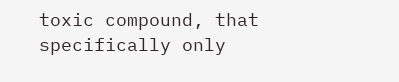toxic compound, that specifically only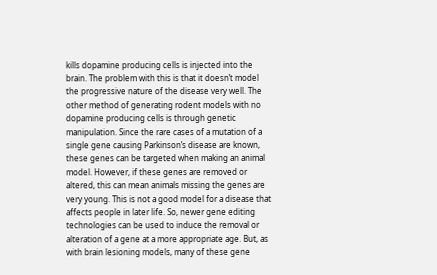kills dopamine producing cells is injected into the brain. The problem with this is that it doesn’t model the progressive nature of the disease very well. The other method of generating rodent models with no dopamine producing cells is through genetic manipulation. Since the rare cases of a mutation of a single gene causing Parkinson’s disease are known, these genes can be targeted when making an animal model. However, if these genes are removed or altered, this can mean animals missing the genes are very young. This is not a good model for a disease that affects people in later life. So, newer gene editing technologies can be used to induce the removal or alteration of a gene at a more appropriate age. But, as with brain lesioning models, many of these gene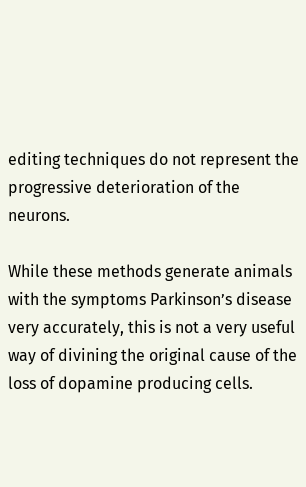editing techniques do not represent the progressive deterioration of the neurons.

While these methods generate animals with the symptoms Parkinson’s disease very accurately, this is not a very useful way of divining the original cause of the loss of dopamine producing cells.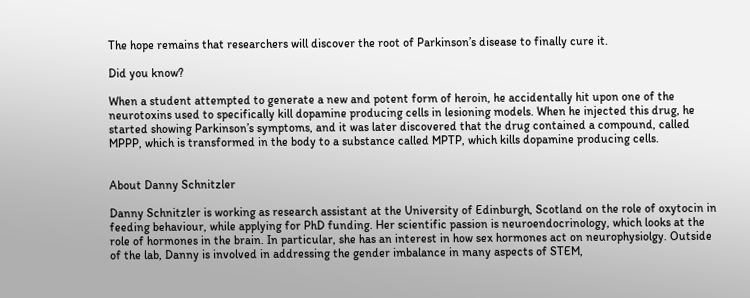The hope remains that researchers will discover the root of Parkinson’s disease to finally cure it.

Did you know?

When a student attempted to generate a new and potent form of heroin, he accidentally hit upon one of the neurotoxins used to specifically kill dopamine producing cells in lesioning models. When he injected this drug, he started showing Parkinson’s symptoms, and it was later discovered that the drug contained a compound, called MPPP, which is transformed in the body to a substance called MPTP, which kills dopamine producing cells.


About Danny Schnitzler

Danny Schnitzler is working as research assistant at the University of Edinburgh, Scotland on the role of oxytocin in feeding behaviour, while applying for PhD funding. Her scientific passion is neuroendocrinology, which looks at the role of hormones in the brain. In particular, she has an interest in how sex hormones act on neurophysiolgy. Outside of the lab, Danny is involved in addressing the gender imbalance in many aspects of STEM,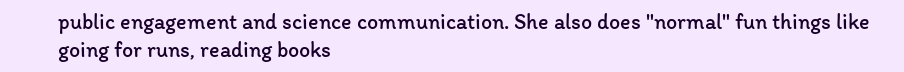public engagement and science communication. She also does "normal" fun things like going for runs, reading books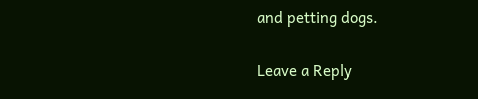and petting dogs.

Leave a Reply